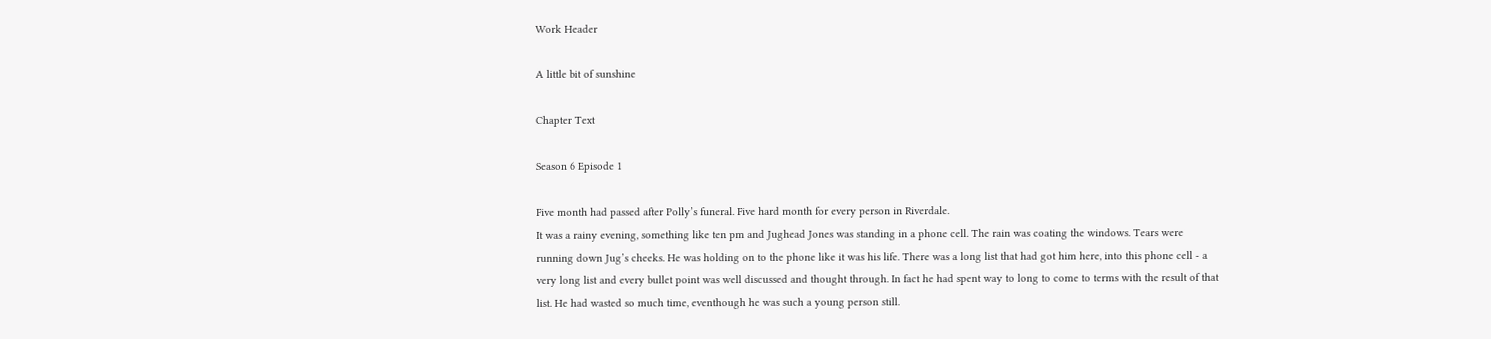Work Header

A little bit of sunshine

Chapter Text

Season 6 Episode 1

Five month had passed after Polly’s funeral. Five hard month for every person in Riverdale.
It was a rainy evening, something like ten pm and Jughead Jones was standing in a phone cell. The rain was coating the windows. Tears were running down Jug’s cheeks. He was holding on to the phone like it was his life. There was a long list that had got him here, into this phone cell - a very long list and every bullet point was well discussed and thought through. In fact he had spent way to long to come to terms with the result of that list. He had wasted so much time, eventhough he was such a young person still.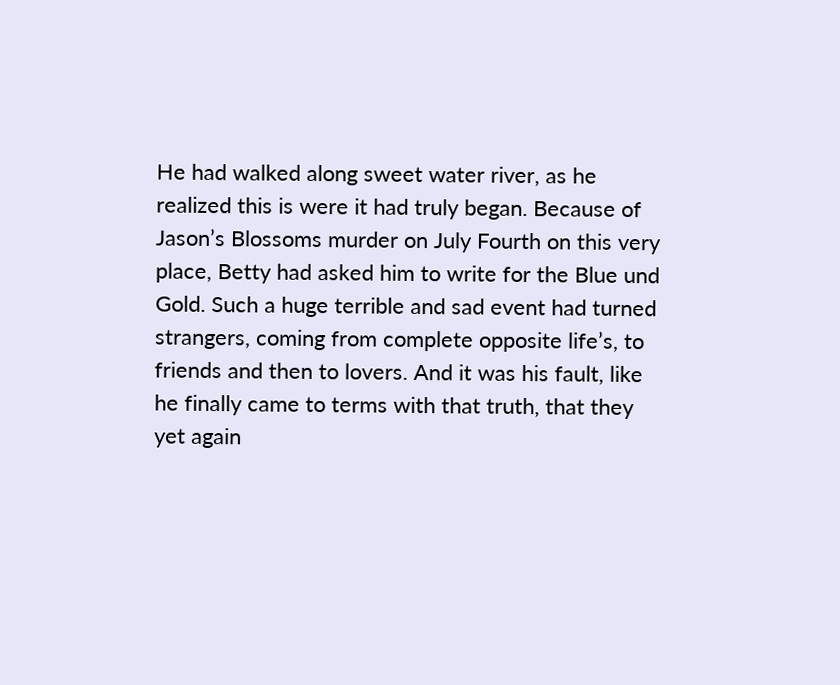He had walked along sweet water river, as he realized this is were it had truly began. Because of Jason’s Blossoms murder on July Fourth on this very place, Betty had asked him to write for the Blue und Gold. Such a huge terrible and sad event had turned strangers, coming from complete opposite life’s, to friends and then to lovers. And it was his fault, like he finally came to terms with that truth, that they yet again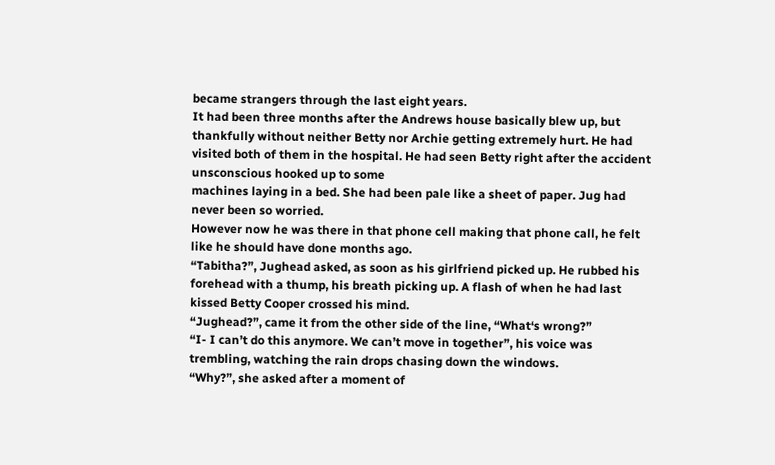became strangers through the last eight years.
It had been three months after the Andrews house basically blew up, but thankfully without neither Betty nor Archie getting extremely hurt. He had visited both of them in the hospital. He had seen Betty right after the accident unsconscious hooked up to some
machines laying in a bed. She had been pale like a sheet of paper. Jug had never been so worried.
However now he was there in that phone cell making that phone call, he felt like he should have done months ago.
“Tabitha?”, Jughead asked, as soon as his girlfriend picked up. He rubbed his forehead with a thump, his breath picking up. A flash of when he had last kissed Betty Cooper crossed his mind.
“Jughead?”, came it from the other side of the line, “What‘s wrong?”
“I- I can’t do this anymore. We can’t move in together”, his voice was trembling, watching the rain drops chasing down the windows.
“Why?”, she asked after a moment of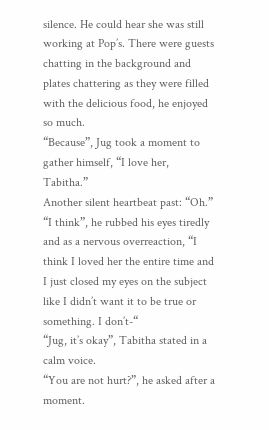silence. He could hear she was still working at Pop’s. There were guests chatting in the background and plates chattering as they were filled with the delicious food, he enjoyed so much.
“Because”, Jug took a moment to gather himself, “I love her, Tabitha.”
Another silent heartbeat past: “Oh.”
“I think”, he rubbed his eyes tiredly and as a nervous overreaction, “I think I loved her the entire time and I just closed my eyes on the subject like I didn’t want it to be true or something. I don’t-“
“Jug, it’s okay”, Tabitha stated in a calm voice.
“You are not hurt?”, he asked after a moment.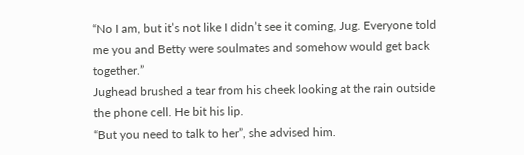“No I am, but it’s not like I didn’t see it coming, Jug. Everyone told me you and Betty were soulmates and somehow would get back together.”
Jughead brushed a tear from his cheek looking at the rain outside the phone cell. He bit his lip.
“But you need to talk to her”, she advised him.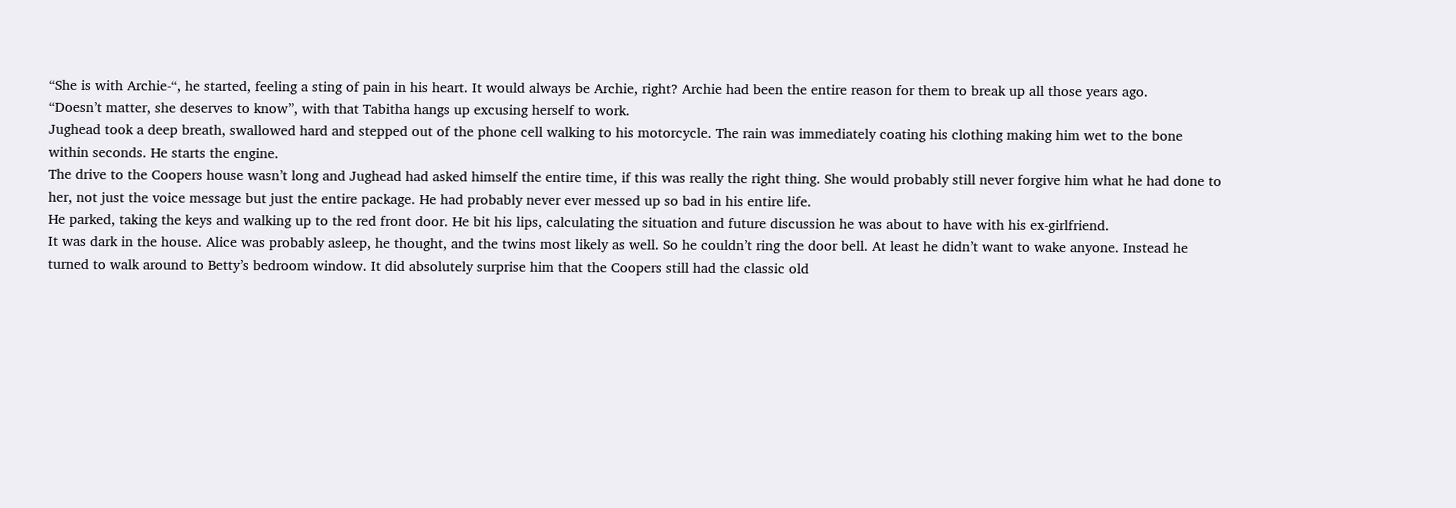“She is with Archie-“, he started, feeling a sting of pain in his heart. It would always be Archie, right? Archie had been the entire reason for them to break up all those years ago.
“Doesn’t matter, she deserves to know”, with that Tabitha hangs up excusing herself to work.
Jughead took a deep breath, swallowed hard and stepped out of the phone cell walking to his motorcycle. The rain was immediately coating his clothing making him wet to the bone within seconds. He starts the engine.
The drive to the Coopers house wasn’t long and Jughead had asked himself the entire time, if this was really the right thing. She would probably still never forgive him what he had done to her, not just the voice message but just the entire package. He had probably never ever messed up so bad in his entire life.
He parked, taking the keys and walking up to the red front door. He bit his lips, calculating the situation and future discussion he was about to have with his ex-girlfriend.
It was dark in the house. Alice was probably asleep, he thought, and the twins most likely as well. So he couldn’t ring the door bell. At least he didn’t want to wake anyone. Instead he turned to walk around to Betty’s bedroom window. It did absolutely surprise him that the Coopers still had the classic old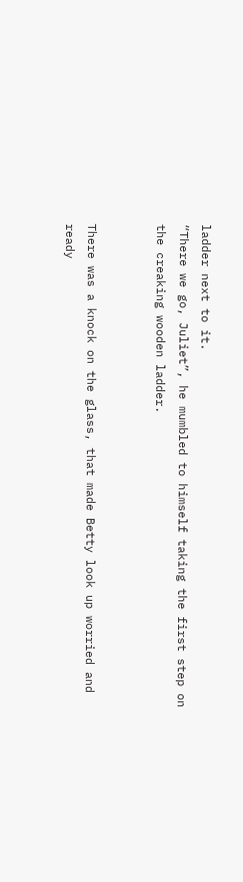ladder next to it.
“There we go, Juliet”, he mumbled to himself taking the first step on the creaking wooden ladder.


There was a knock on the glass, that made Betty look up worried and ready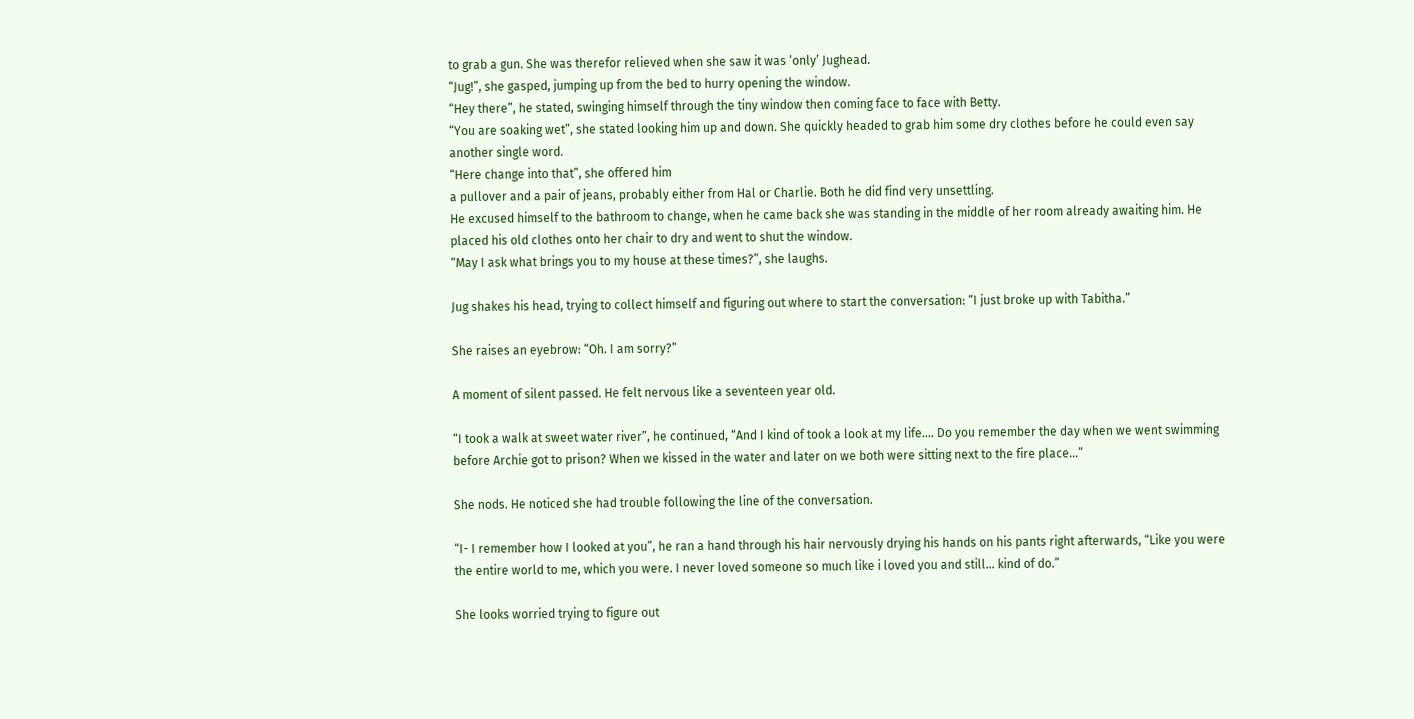to grab a gun. She was therefor relieved when she saw it was ‘only’ Jughead.
“Jug!”, she gasped, jumping up from the bed to hurry opening the window.
“Hey there”, he stated, swinging himself through the tiny window then coming face to face with Betty.
“You are soaking wet”, she stated looking him up and down. She quickly headed to grab him some dry clothes before he could even say another single word.
“Here change into that”, she offered him
a pullover and a pair of jeans, probably either from Hal or Charlie. Both he did find very unsettling.
He excused himself to the bathroom to change, when he came back she was standing in the middle of her room already awaiting him. He placed his old clothes onto her chair to dry and went to shut the window.
“May I ask what brings you to my house at these times?”, she laughs.

Jug shakes his head, trying to collect himself and figuring out where to start the conversation: “I just broke up with Tabitha.”

She raises an eyebrow: “Oh. I am sorry?”

A moment of silent passed. He felt nervous like a seventeen year old.

“I took a walk at sweet water river”, he continued, “And I kind of took a look at my life…. Do you remember the day when we went swimming before Archie got to prison? When we kissed in the water and later on we both were sitting next to the fire place…”

She nods. He noticed she had trouble following the line of the conversation.

“I- I remember how I looked at you”, he ran a hand through his hair nervously drying his hands on his pants right afterwards, “Like you were the entire world to me, which you were. I never loved someone so much like i loved you and still… kind of do.”

She looks worried trying to figure out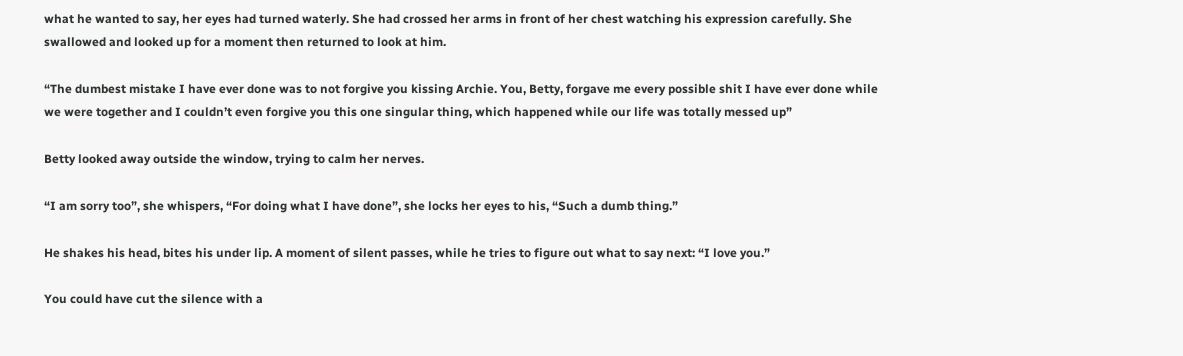what he wanted to say, her eyes had turned waterly. She had crossed her arms in front of her chest watching his expression carefully. She swallowed and looked up for a moment then returned to look at him.

“The dumbest mistake I have ever done was to not forgive you kissing Archie. You, Betty, forgave me every possible shit I have ever done while we were together and I couldn’t even forgive you this one singular thing, which happened while our life was totally messed up”

Betty looked away outside the window, trying to calm her nerves.

“I am sorry too”, she whispers, “For doing what I have done”, she locks her eyes to his, “Such a dumb thing.”

He shakes his head, bites his under lip. A moment of silent passes, while he tries to figure out what to say next: “I love you.”

You could have cut the silence with a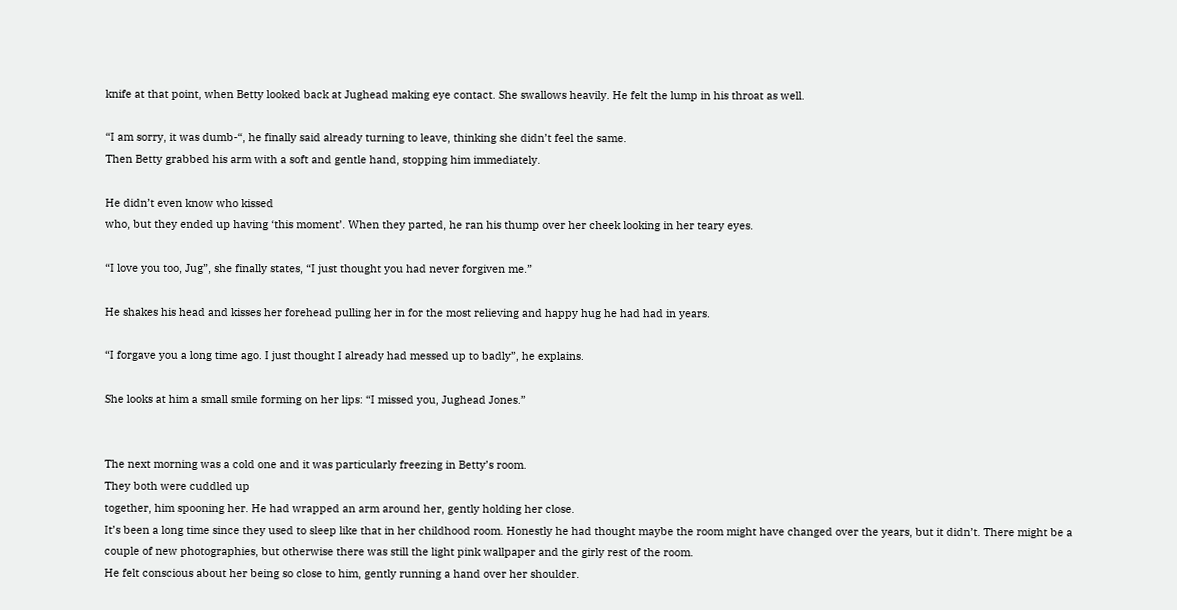knife at that point, when Betty looked back at Jughead making eye contact. She swallows heavily. He felt the lump in his throat as well.

“I am sorry, it was dumb-“, he finally said already turning to leave, thinking she didn’t feel the same.
Then Betty grabbed his arm with a soft and gentle hand, stopping him immediately.

He didn’t even know who kissed
who, but they ended up having ‘this moment’. When they parted, he ran his thump over her cheek looking in her teary eyes.

“I love you too, Jug”, she finally states, “I just thought you had never forgiven me.”

He shakes his head and kisses her forehead pulling her in for the most relieving and happy hug he had had in years.

“I forgave you a long time ago. I just thought I already had messed up to badly”, he explains.

She looks at him a small smile forming on her lips: “I missed you, Jughead Jones.”


The next morning was a cold one and it was particularly freezing in Betty’s room.
They both were cuddled up
together, him spooning her. He had wrapped an arm around her, gently holding her close.
It’s been a long time since they used to sleep like that in her childhood room. Honestly he had thought maybe the room might have changed over the years, but it didn’t. There might be a couple of new photographies, but otherwise there was still the light pink wallpaper and the girly rest of the room.
He felt conscious about her being so close to him, gently running a hand over her shoulder.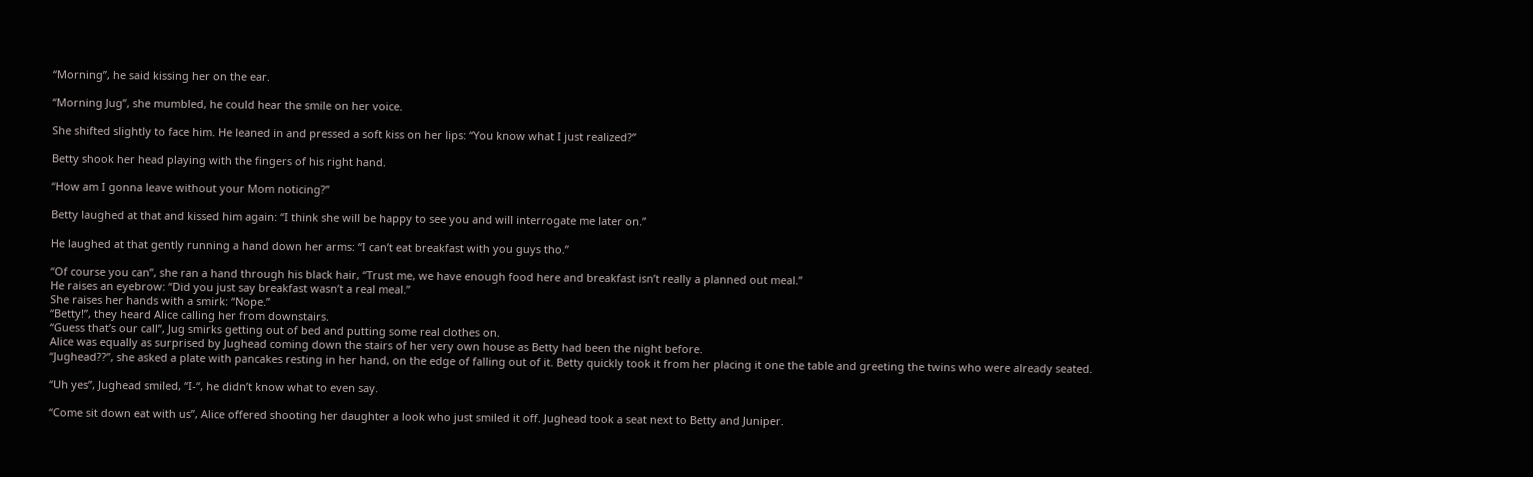“Morning”, he said kissing her on the ear.

“Morning Jug”, she mumbled, he could hear the smile on her voice.

She shifted slightly to face him. He leaned in and pressed a soft kiss on her lips: “You know what I just realized?”

Betty shook her head playing with the fingers of his right hand.

“How am I gonna leave without your Mom noticing?”

Betty laughed at that and kissed him again: “I think she will be happy to see you and will interrogate me later on.”

He laughed at that gently running a hand down her arms: “I can’t eat breakfast with you guys tho.”

“Of course you can”, she ran a hand through his black hair, “Trust me, we have enough food here and breakfast isn’t really a planned out meal.”
He raises an eyebrow: “Did you just say breakfast wasn’t a real meal.”
She raises her hands with a smirk: “Nope.”
“Betty!”, they heard Alice calling her from downstairs.
“Guess that’s our call”, Jug smirks getting out of bed and putting some real clothes on.
Alice was equally as surprised by Jughead coming down the stairs of her very own house as Betty had been the night before.
“Jughead??”, she asked a plate with pancakes resting in her hand, on the edge of falling out of it. Betty quickly took it from her placing it one the table and greeting the twins who were already seated.

“Uh yes”, Jughead smiled, “I-“, he didn’t know what to even say.

“Come sit down eat with us”, Alice offered shooting her daughter a look who just smiled it off. Jughead took a seat next to Betty and Juniper.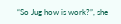“So Jug how is work?”, she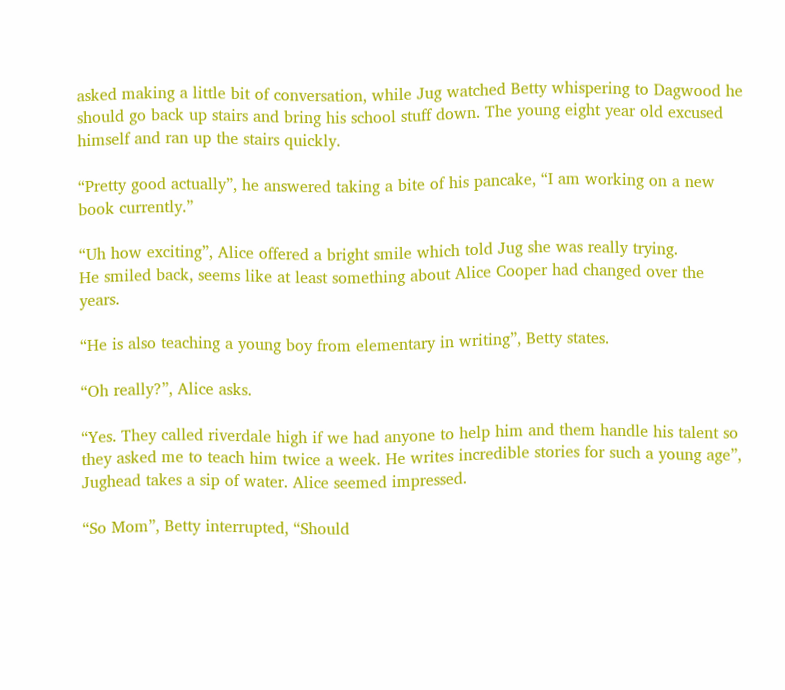asked making a little bit of conversation, while Jug watched Betty whispering to Dagwood he should go back up stairs and bring his school stuff down. The young eight year old excused himself and ran up the stairs quickly.

“Pretty good actually”, he answered taking a bite of his pancake, “I am working on a new book currently.”

“Uh how exciting”, Alice offered a bright smile which told Jug she was really trying.
He smiled back, seems like at least something about Alice Cooper had changed over the years.

“He is also teaching a young boy from elementary in writing”, Betty states.

“Oh really?”, Alice asks.

“Yes. They called riverdale high if we had anyone to help him and them handle his talent so they asked me to teach him twice a week. He writes incredible stories for such a young age”, Jughead takes a sip of water. Alice seemed impressed.

“So Mom”, Betty interrupted, “Should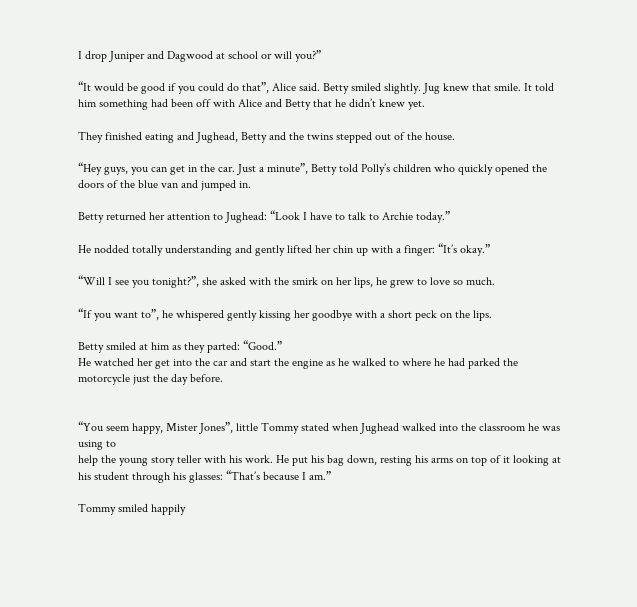I drop Juniper and Dagwood at school or will you?”

“It would be good if you could do that”, Alice said. Betty smiled slightly. Jug knew that smile. It told him something had been off with Alice and Betty that he didn’t knew yet.

They finished eating and Jughead, Betty and the twins stepped out of the house.

“Hey guys, you can get in the car. Just a minute”, Betty told Polly’s children who quickly opened the doors of the blue van and jumped in.

Betty returned her attention to Jughead: “Look I have to talk to Archie today.”

He nodded totally understanding and gently lifted her chin up with a finger: “It’s okay.”

“Will I see you tonight?”, she asked with the smirk on her lips, he grew to love so much.

“If you want to”, he whispered gently kissing her goodbye with a short peck on the lips.

Betty smiled at him as they parted: “Good.”
He watched her get into the car and start the engine as he walked to where he had parked the motorcycle just the day before.


“You seem happy, Mister Jones”, little Tommy stated when Jughead walked into the classroom he was using to
help the young story teller with his work. He put his bag down, resting his arms on top of it looking at his student through his glasses: “That’s because I am.”

Tommy smiled happily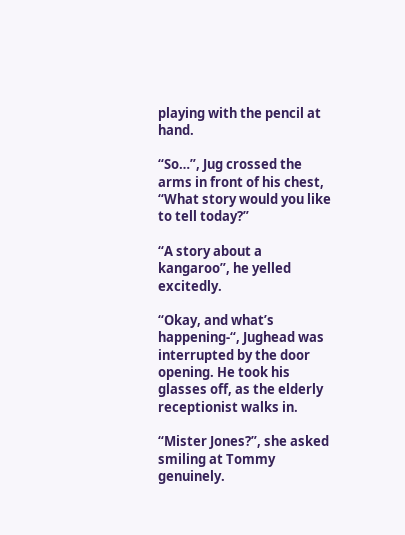playing with the pencil at hand.

“So…”, Jug crossed the arms in front of his chest, “What story would you like to tell today?”

“A story about a kangaroo”, he yelled excitedly.

“Okay, and what’s happening-“, Jughead was interrupted by the door opening. He took his glasses off, as the elderly receptionist walks in.

“Mister Jones?”, she asked smiling at Tommy genuinely.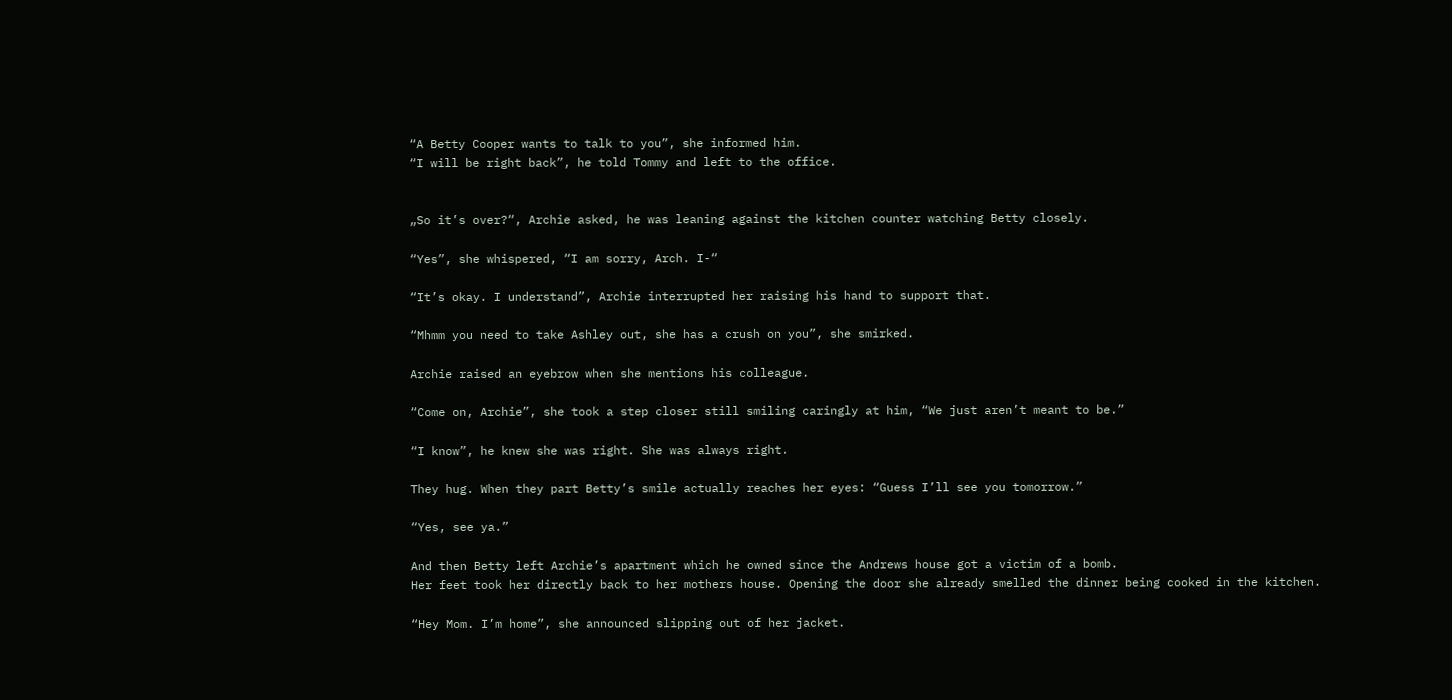“A Betty Cooper wants to talk to you”, she informed him.
“I will be right back”, he told Tommy and left to the office.


„So it’s over?“, Archie asked, he was leaning against the kitchen counter watching Betty closely.

“Yes”, she whispered, “I am sorry, Arch. I-“

“It’s okay. I understand”, Archie interrupted her raising his hand to support that.

“Mhmm you need to take Ashley out, she has a crush on you”, she smirked.

Archie raised an eyebrow when she mentions his colleague.

“Come on, Archie”, she took a step closer still smiling caringly at him, “We just aren’t meant to be.”

“I know”, he knew she was right. She was always right.

They hug. When they part Betty’s smile actually reaches her eyes: “Guess I’ll see you tomorrow.”

“Yes, see ya.”

And then Betty left Archie’s apartment which he owned since the Andrews house got a victim of a bomb.
Her feet took her directly back to her mothers house. Opening the door she already smelled the dinner being cooked in the kitchen.

“Hey Mom. I’m home”, she announced slipping out of her jacket.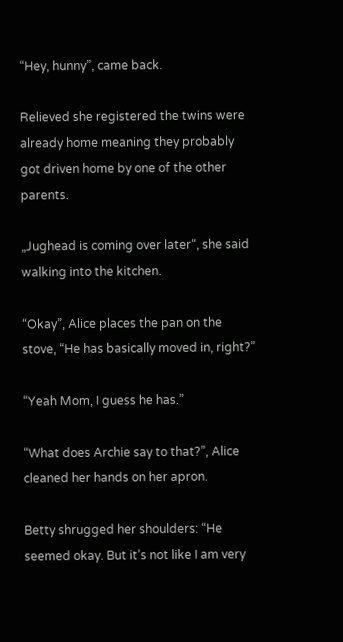“Hey, hunny”, came back.

Relieved she registered the twins were already home meaning they probably got driven home by one of the other parents.

„Jughead is coming over later“, she said walking into the kitchen.

“Okay”, Alice places the pan on the stove, “He has basically moved in, right?”

“Yeah Mom, I guess he has.”

“What does Archie say to that?”, Alice cleaned her hands on her apron.

Betty shrugged her shoulders: “He seemed okay. But it’s not like I am very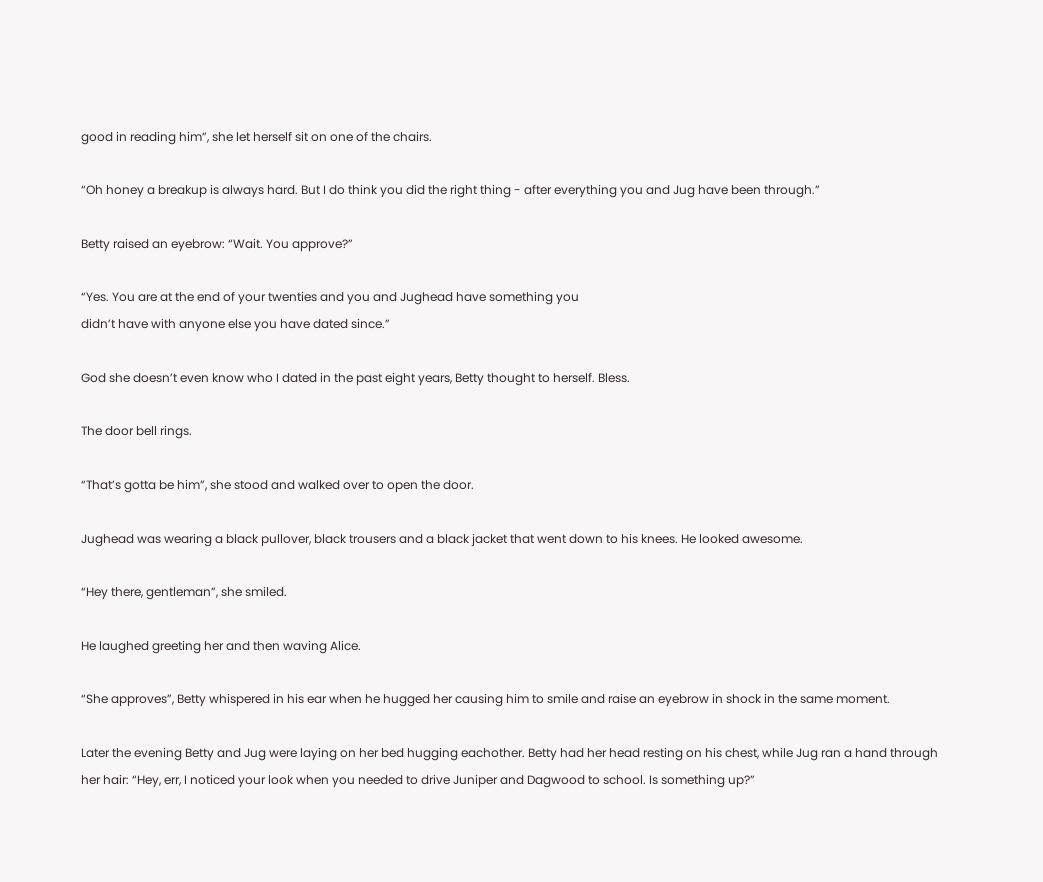good in reading him”, she let herself sit on one of the chairs.

“Oh honey a breakup is always hard. But I do think you did the right thing - after everything you and Jug have been through.”

Betty raised an eyebrow: “Wait. You approve?”

“Yes. You are at the end of your twenties and you and Jughead have something you
didn’t have with anyone else you have dated since.”

God she doesn’t even know who I dated in the past eight years, Betty thought to herself. Bless.

The door bell rings.

“That’s gotta be him”, she stood and walked over to open the door.

Jughead was wearing a black pullover, black trousers and a black jacket that went down to his knees. He looked awesome.

“Hey there, gentleman”, she smiled.

He laughed greeting her and then waving Alice.

“She approves”, Betty whispered in his ear when he hugged her causing him to smile and raise an eyebrow in shock in the same moment.

Later the evening Betty and Jug were laying on her bed hugging eachother. Betty had her head resting on his chest, while Jug ran a hand through her hair: “Hey, err, I noticed your look when you needed to drive Juniper and Dagwood to school. Is something up?”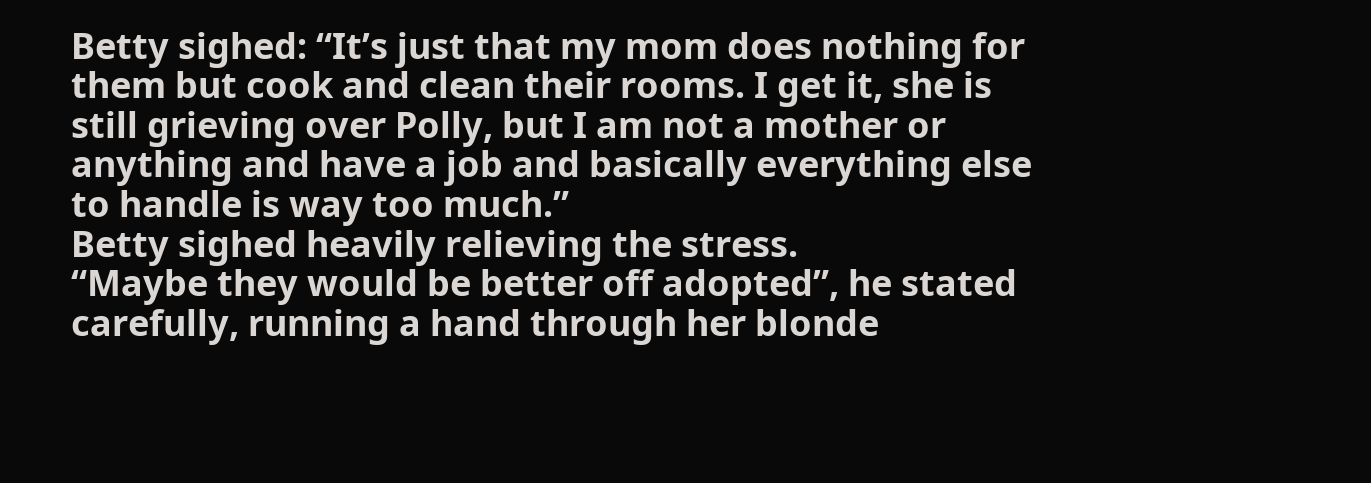Betty sighed: “It’s just that my mom does nothing for them but cook and clean their rooms. I get it, she is still grieving over Polly, but I am not a mother or anything and have a job and basically everything else to handle is way too much.”
Betty sighed heavily relieving the stress.
“Maybe they would be better off adopted”, he stated carefully, running a hand through her blonde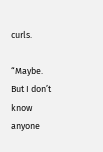curls.

“Maybe. But I don’t know anyone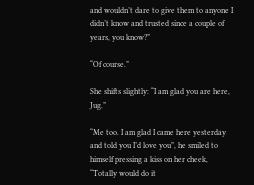and wouldn’t dare to give them to anyone I didn’t know and trusted since a couple of years, you know?”

“Of course.”

She shifts slightly: “I am glad you are here, Jug.”

“Me too. I am glad I came here yesterday and told you I’d love you”, he smiled to himself pressing a kiss on her cheek, “Totally would do it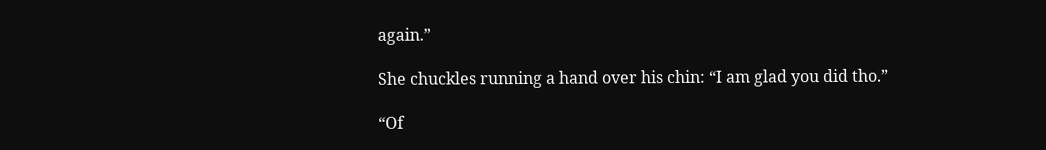again.”

She chuckles running a hand over his chin: “I am glad you did tho.”

“Of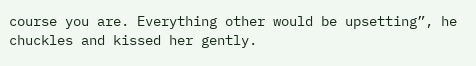course you are. Everything other would be upsetting”, he chuckles and kissed her gently.